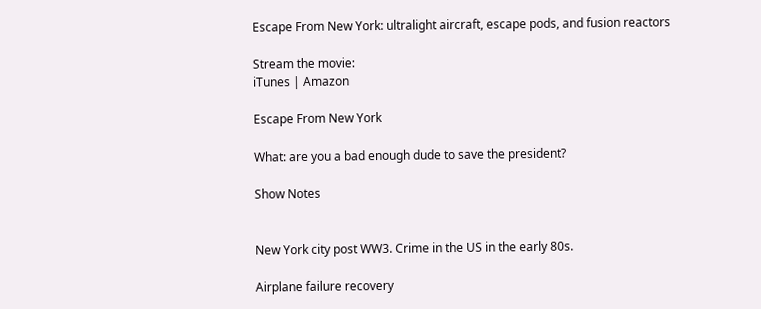Escape From New York: ultralight aircraft, escape pods, and fusion reactors

Stream the movie:
iTunes | Amazon

Escape From New York

What: are you a bad enough dude to save the president?

Show Notes


New York city post WW3. Crime in the US in the early 80s.

Airplane failure recovery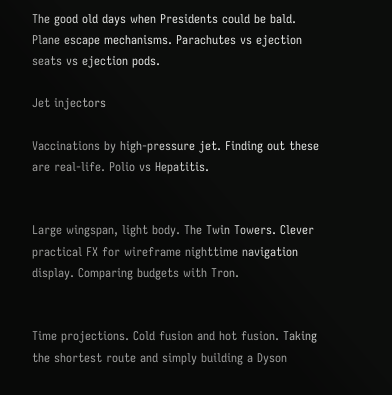The good old days when Presidents could be bald. Plane escape mechanisms. Parachutes vs ejection seats vs ejection pods.

Jet injectors

Vaccinations by high-pressure jet. Finding out these are real-life. Polio vs Hepatitis.


Large wingspan, light body. The Twin Towers. Clever practical FX for wireframe nighttime navigation display. Comparing budgets with Tron.


Time projections. Cold fusion and hot fusion. Taking the shortest route and simply building a Dyson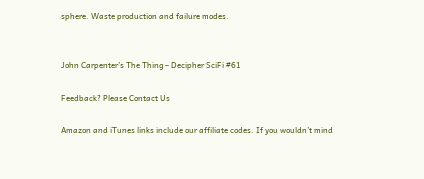sphere. Waste production and failure modes.


John Carpenter’s The Thing – Decipher SciFi #61

Feedback? Please Contact Us

Amazon and iTunes links include our affiliate codes. If you wouldn’t mind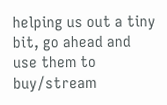helping us out a tiny bit, go ahead and use them to buy/stream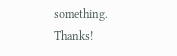something. Thanks!